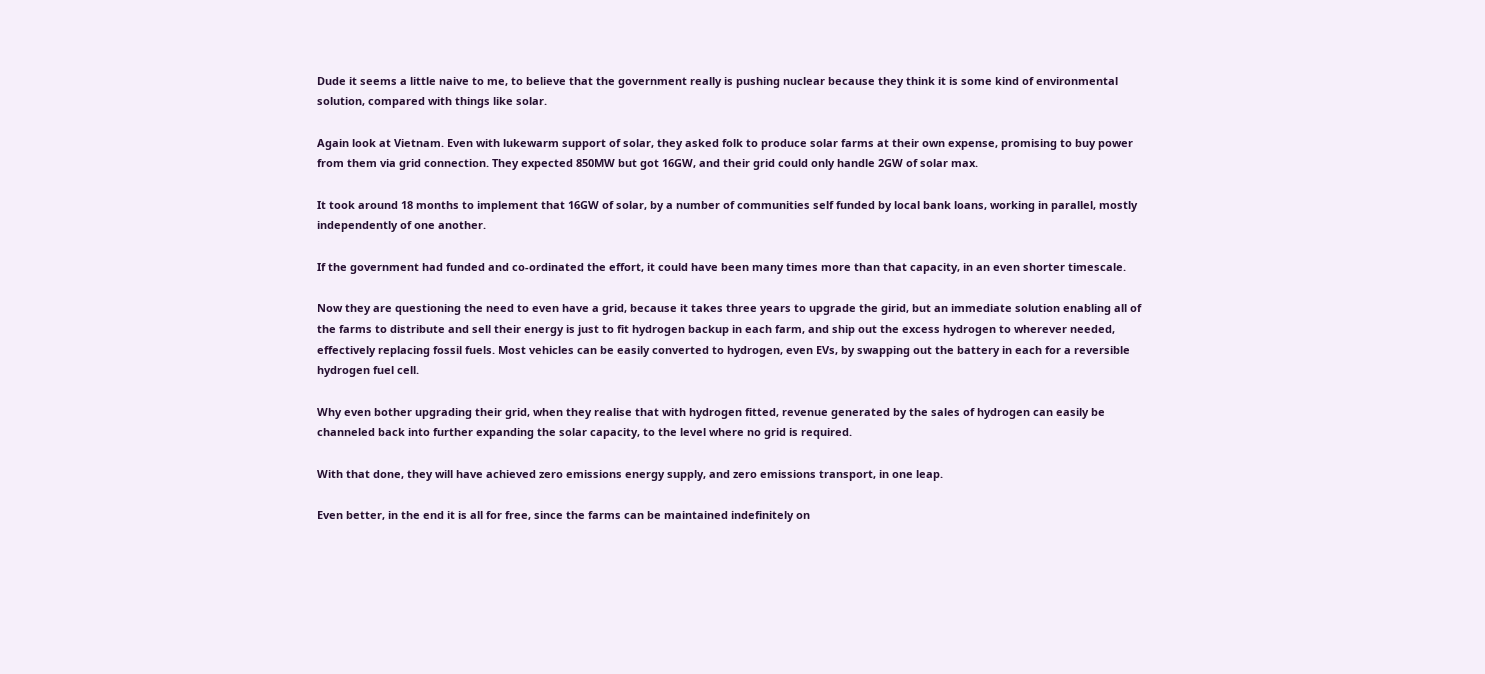Dude it seems a little naive to me, to believe that the government really is pushing nuclear because they think it is some kind of environmental solution, compared with things like solar.

Again look at Vietnam. Even with lukewarm support of solar, they asked folk to produce solar farms at their own expense, promising to buy power from them via grid connection. They expected 850MW but got 16GW, and their grid could only handle 2GW of solar max.

It took around 18 months to implement that 16GW of solar, by a number of communities self funded by local bank loans, working in parallel, mostly independently of one another.

If the government had funded and co-ordinated the effort, it could have been many times more than that capacity, in an even shorter timescale.

Now they are questioning the need to even have a grid, because it takes three years to upgrade the girid, but an immediate solution enabling all of the farms to distribute and sell their energy is just to fit hydrogen backup in each farm, and ship out the excess hydrogen to wherever needed, effectively replacing fossil fuels. Most vehicles can be easily converted to hydrogen, even EVs, by swapping out the battery in each for a reversible hydrogen fuel cell.

Why even bother upgrading their grid, when they realise that with hydrogen fitted, revenue generated by the sales of hydrogen can easily be channeled back into further expanding the solar capacity, to the level where no grid is required.

With that done, they will have achieved zero emissions energy supply, and zero emissions transport, in one leap.

Even better, in the end it is all for free, since the farms can be maintained indefinitely on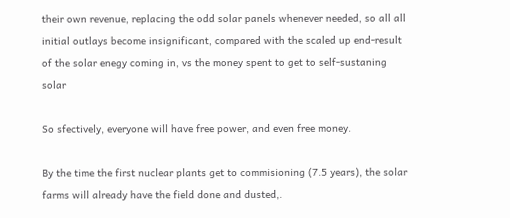their own revenue, replacing the odd solar panels whenever needed, so all all initial outlays become insignificant, compared with the scaled up end-result of the solar enegy coming in, vs the money spent to get to self-sustaning solar

So sfectively, everyone will have free power, and even free money.

By the time the first nuclear plants get to commisioning (7.5 years), the solar farms will already have the field done and dusted,.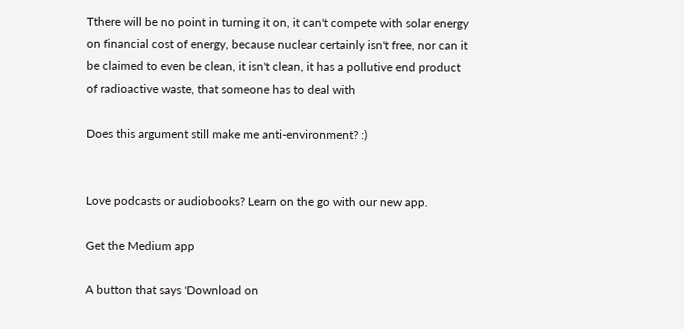Tthere will be no point in turning it on, it can't compete with solar energy on financial cost of energy, because nuclear certainly isn't free, nor can it be claimed to even be clean, it isn't clean, it has a pollutive end product of radioactive waste, that someone has to deal with

Does this argument still make me anti-environment? :)


Love podcasts or audiobooks? Learn on the go with our new app.

Get the Medium app

A button that says 'Download on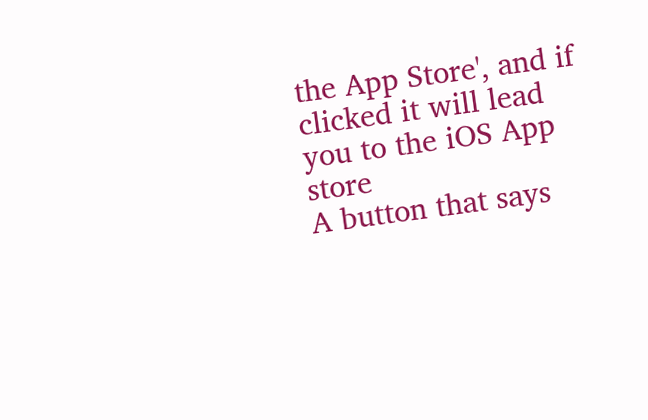the App Store', and if clicked it will lead you to the iOS App store
A button that says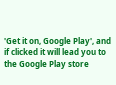'Get it on, Google Play', and if clicked it will lead you to the Google Play store